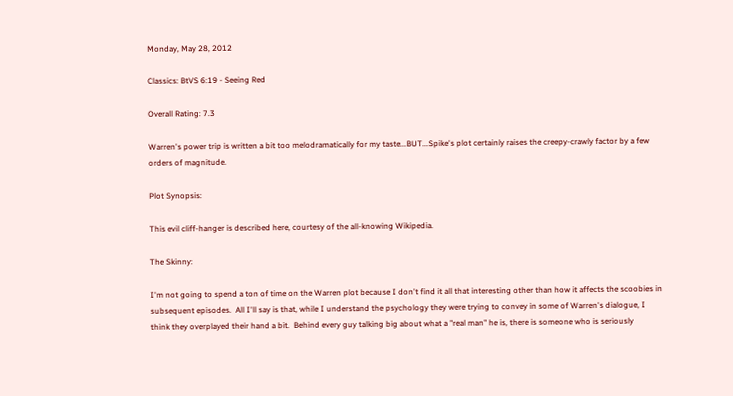Monday, May 28, 2012

Classics: BtVS 6:19 - Seeing Red

Overall Rating: 7.3

Warren's power trip is written a bit too melodramatically for my taste...BUT...Spike's plot certainly raises the creepy-crawly factor by a few orders of magnitude.

Plot Synopsis:

This evil cliff-hanger is described here, courtesy of the all-knowing Wikipedia.

The Skinny:

I'm not going to spend a ton of time on the Warren plot because I don't find it all that interesting other than how it affects the scoobies in subsequent episodes.  All I'll say is that, while I understand the psychology they were trying to convey in some of Warren's dialogue, I think they overplayed their hand a bit.  Behind every guy talking big about what a "real man" he is, there is someone who is seriously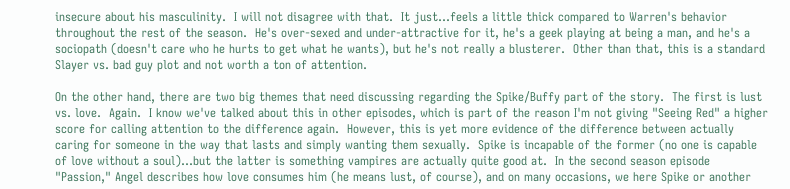insecure about his masculinity.  I will not disagree with that.  It just...feels a little thick compared to Warren's behavior throughout the rest of the season.  He's over-sexed and under-attractive for it, he's a geek playing at being a man, and he's a sociopath (doesn't care who he hurts to get what he wants), but he's not really a blusterer.  Other than that, this is a standard Slayer vs. bad guy plot and not worth a ton of attention.

On the other hand, there are two big themes that need discussing regarding the Spike/Buffy part of the story.  The first is lust vs. love.  Again.  I know we've talked about this in other episodes, which is part of the reason I'm not giving "Seeing Red" a higher score for calling attention to the difference again.  However, this is yet more evidence of the difference between actually caring for someone in the way that lasts and simply wanting them sexually.  Spike is incapable of the former (no one is capable of love without a soul)...but the latter is something vampires are actually quite good at.  In the second season episode "Passion," Angel describes how love consumes him (he means lust, of course), and on many occasions, we here Spike or another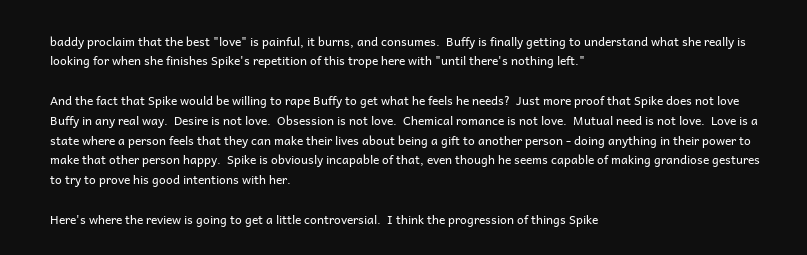baddy proclaim that the best "love" is painful, it burns, and consumes.  Buffy is finally getting to understand what she really is looking for when she finishes Spike's repetition of this trope here with "until there's nothing left."

And the fact that Spike would be willing to rape Buffy to get what he feels he needs?  Just more proof that Spike does not love Buffy in any real way.  Desire is not love.  Obsession is not love.  Chemical romance is not love.  Mutual need is not love.  Love is a state where a person feels that they can make their lives about being a gift to another person - doing anything in their power to make that other person happy.  Spike is obviously incapable of that, even though he seems capable of making grandiose gestures to try to prove his good intentions with her.

Here's where the review is going to get a little controversial.  I think the progression of things Spike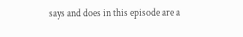says and does in this episode are a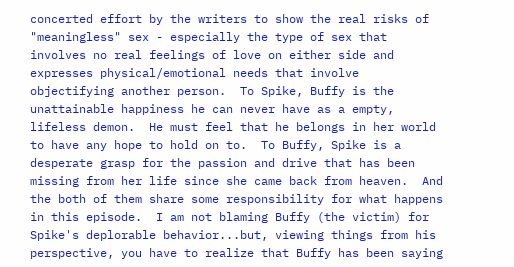concerted effort by the writers to show the real risks of "meaningless" sex - especially the type of sex that involves no real feelings of love on either side and expresses physical/emotional needs that involve objectifying another person.  To Spike, Buffy is the unattainable happiness he can never have as a empty, lifeless demon.  He must feel that he belongs in her world to have any hope to hold on to.  To Buffy, Spike is a desperate grasp for the passion and drive that has been missing from her life since she came back from heaven.  And the both of them share some responsibility for what happens in this episode.  I am not blaming Buffy (the victim) for Spike's deplorable behavior...but, viewing things from his perspective, you have to realize that Buffy has been saying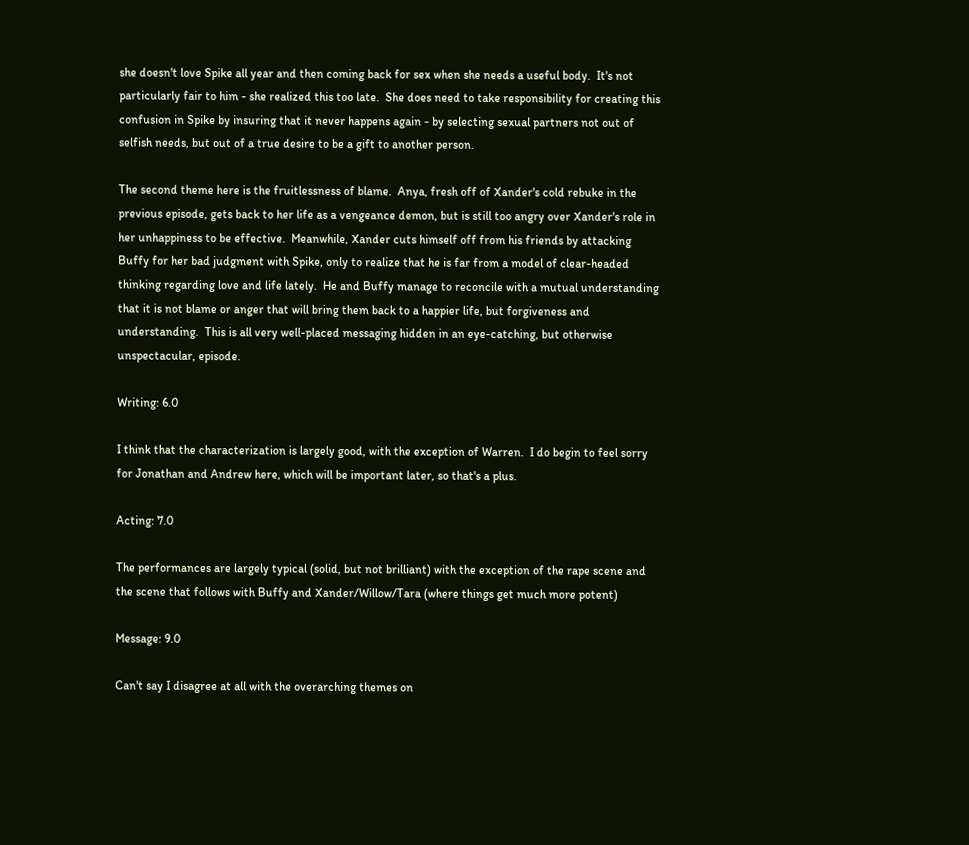she doesn't love Spike all year and then coming back for sex when she needs a useful body.  It's not particularly fair to him - she realized this too late.  She does need to take responsibility for creating this confusion in Spike by insuring that it never happens again - by selecting sexual partners not out of selfish needs, but out of a true desire to be a gift to another person.

The second theme here is the fruitlessness of blame.  Anya, fresh off of Xander's cold rebuke in the previous episode, gets back to her life as a vengeance demon, but is still too angry over Xander's role in her unhappiness to be effective.  Meanwhile, Xander cuts himself off from his friends by attacking Buffy for her bad judgment with Spike, only to realize that he is far from a model of clear-headed thinking regarding love and life lately.  He and Buffy manage to reconcile with a mutual understanding that it is not blame or anger that will bring them back to a happier life, but forgiveness and understanding.  This is all very well-placed messaging hidden in an eye-catching, but otherwise unspectacular, episode.

Writing: 6.0

I think that the characterization is largely good, with the exception of Warren.  I do begin to feel sorry for Jonathan and Andrew here, which will be important later, so that's a plus.

Acting: 7.0

The performances are largely typical (solid, but not brilliant) with the exception of the rape scene and the scene that follows with Buffy and Xander/Willow/Tara (where things get much more potent)

Message: 9.0

Can't say I disagree at all with the overarching themes on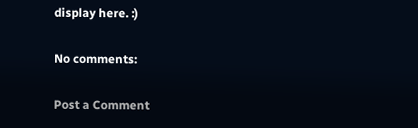display here. :)

No comments:

Post a Comment